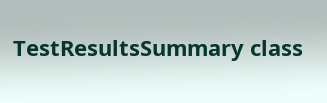TestResultsSummary class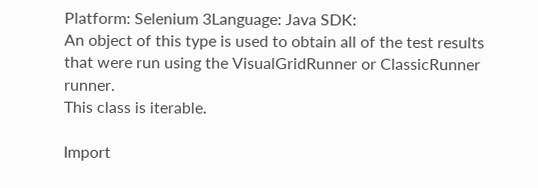Platform: Selenium 3Language: Java SDK:
An object of this type is used to obtain all of the test results that were run using the VisualGridRunner or ClassicRunner runner.
This class is iterable.

Import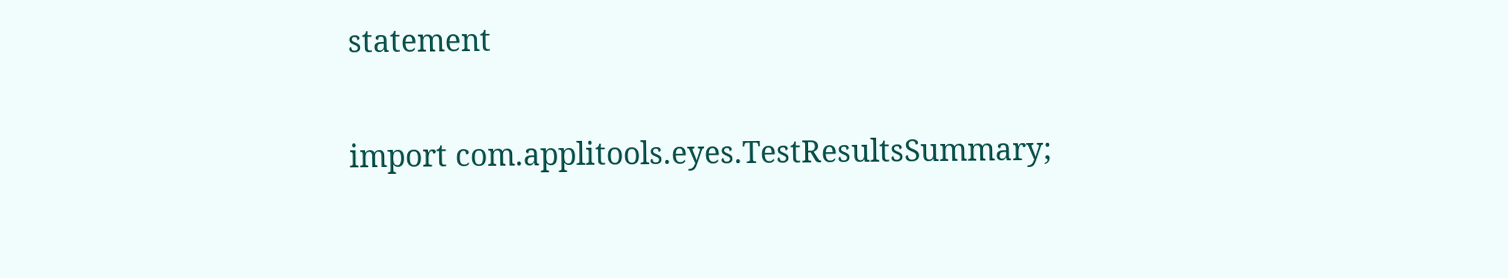statement

import com.applitools.eyes.TestResultsSummary;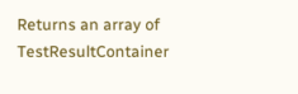Returns an array of TestResultContainer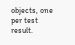objects, one per test result.